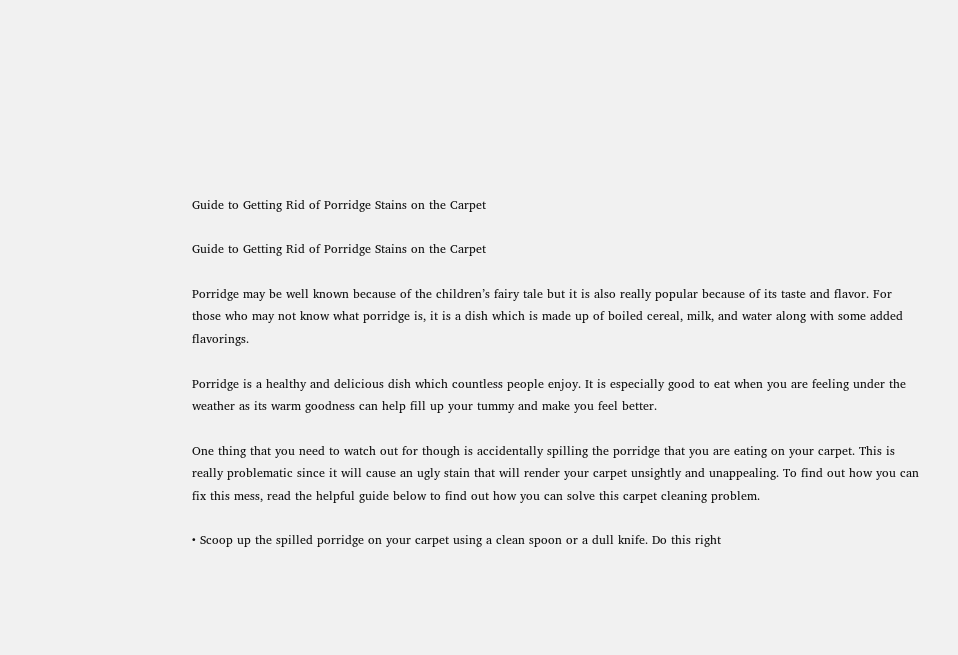Guide to Getting Rid of Porridge Stains on the Carpet

Guide to Getting Rid of Porridge Stains on the Carpet

Porridge may be well known because of the children’s fairy tale but it is also really popular because of its taste and flavor. For those who may not know what porridge is, it is a dish which is made up of boiled cereal, milk, and water along with some added flavorings.

Porridge is a healthy and delicious dish which countless people enjoy. It is especially good to eat when you are feeling under the weather as its warm goodness can help fill up your tummy and make you feel better.

One thing that you need to watch out for though is accidentally spilling the porridge that you are eating on your carpet. This is really problematic since it will cause an ugly stain that will render your carpet unsightly and unappealing. To find out how you can fix this mess, read the helpful guide below to find out how you can solve this carpet cleaning problem.

• Scoop up the spilled porridge on your carpet using a clean spoon or a dull knife. Do this right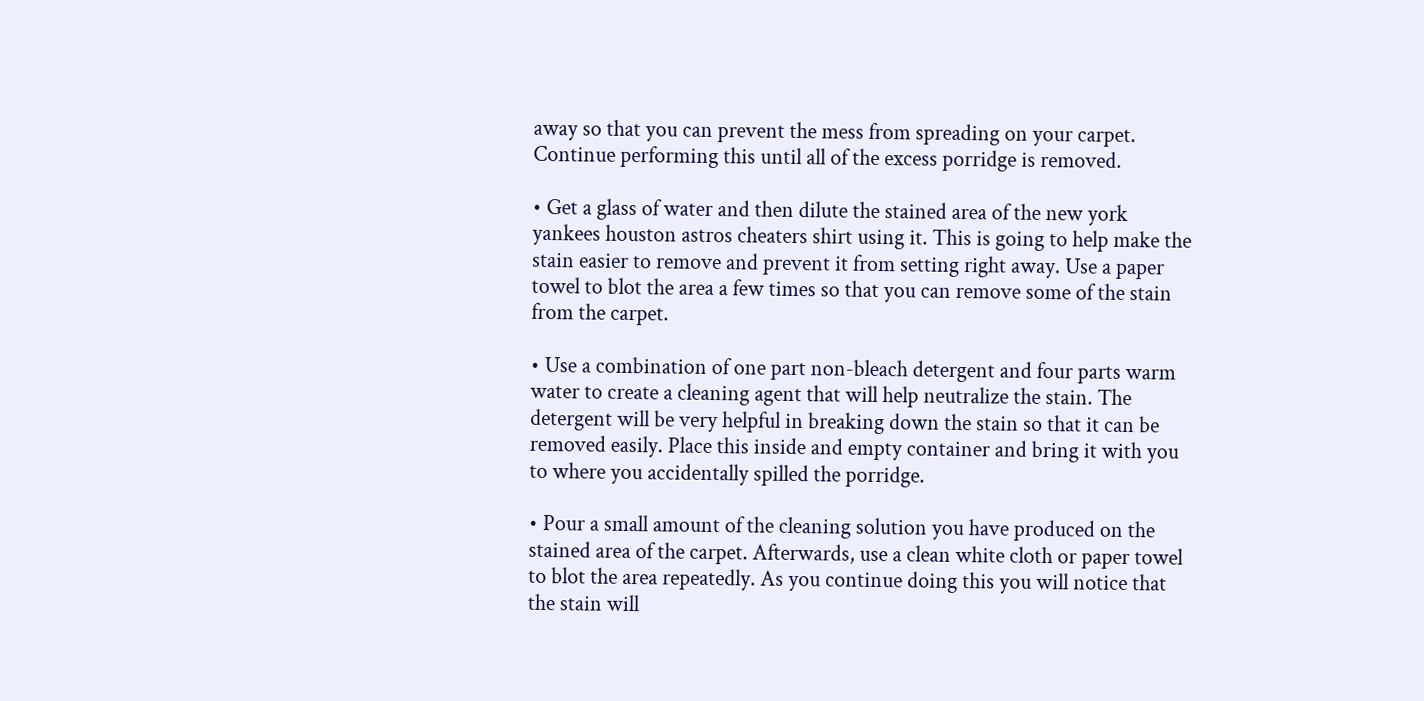away so that you can prevent the mess from spreading on your carpet. Continue performing this until all of the excess porridge is removed.

• Get a glass of water and then dilute the stained area of the new york yankees houston astros cheaters shirt using it. This is going to help make the stain easier to remove and prevent it from setting right away. Use a paper towel to blot the area a few times so that you can remove some of the stain from the carpet.

• Use a combination of one part non-bleach detergent and four parts warm water to create a cleaning agent that will help neutralize the stain. The detergent will be very helpful in breaking down the stain so that it can be removed easily. Place this inside and empty container and bring it with you to where you accidentally spilled the porridge.

• Pour a small amount of the cleaning solution you have produced on the stained area of the carpet. Afterwards, use a clean white cloth or paper towel to blot the area repeatedly. As you continue doing this you will notice that the stain will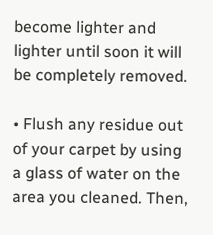become lighter and lighter until soon it will be completely removed.

• Flush any residue out of your carpet by using a glass of water on the area you cleaned. Then,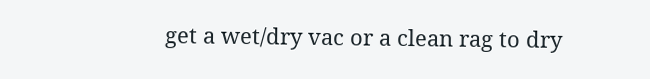get a wet/dry vac or a clean rag to dry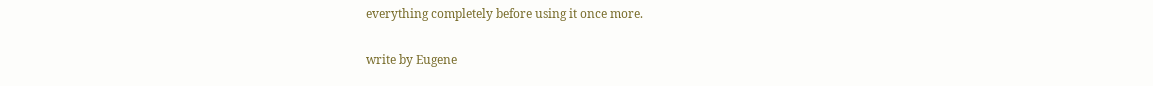everything completely before using it once more.

write by Eugene